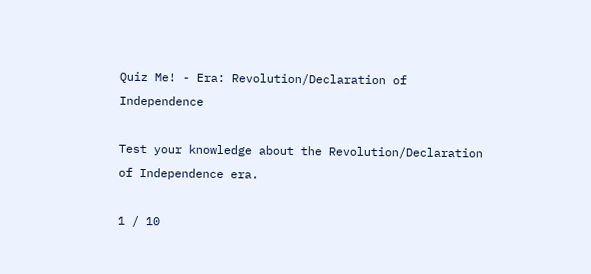Quiz Me! - Era: Revolution/Declaration of Independence

Test your knowledge about the Revolution/Declaration of Independence era.

1 / 10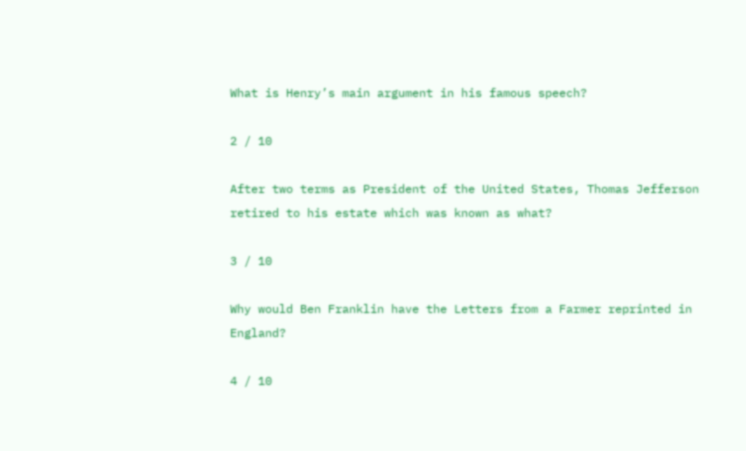What is Henry’s main argument in his famous speech?

2 / 10

After two terms as President of the United States, Thomas Jefferson retired to his estate which was known as what?

3 / 10

Why would Ben Franklin have the Letters from a Farmer reprinted in England?

4 / 10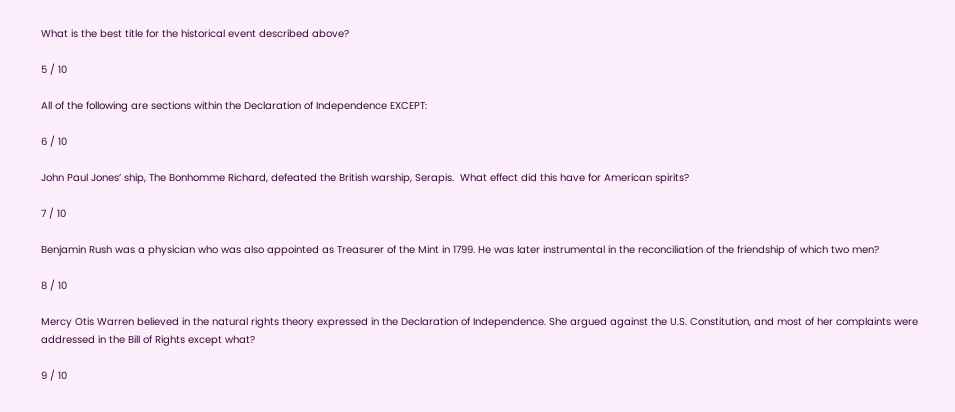What is the best title for the historical event described above?

5 / 10

All of the following are sections within the Declaration of Independence EXCEPT:

6 / 10

John Paul Jones’ ship, The Bonhomme Richard, defeated the British warship, Serapis.  What effect did this have for American spirits?

7 / 10

Benjamin Rush was a physician who was also appointed as Treasurer of the Mint in 1799. He was later instrumental in the reconciliation of the friendship of which two men?

8 / 10

Mercy Otis Warren believed in the natural rights theory expressed in the Declaration of Independence. She argued against the U.S. Constitution, and most of her complaints were addressed in the Bill of Rights except what?

9 / 10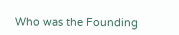Who was the Founding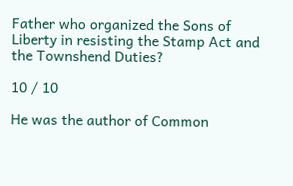Father who organized the Sons of Liberty in resisting the Stamp Act and the Townshend Duties?

10 / 10

He was the author of Common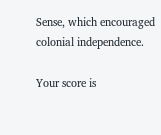Sense, which encouraged colonial independence.

Your score is